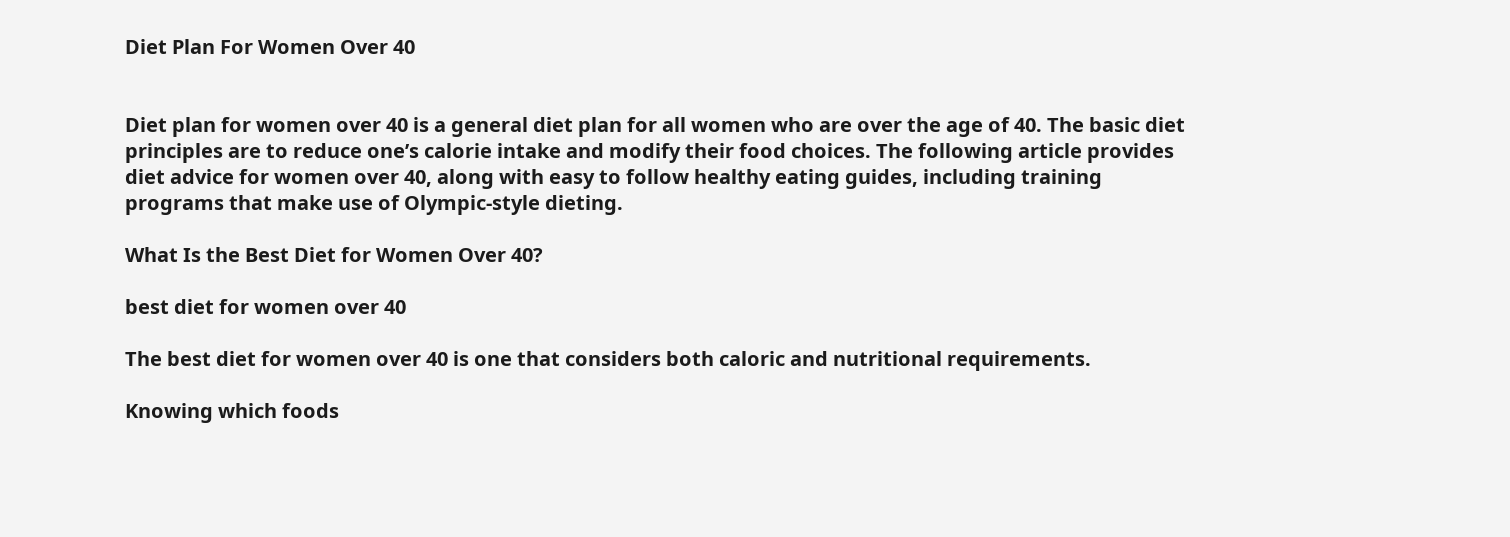Diet Plan For Women Over 40


Diet plan for women over 40 is a general diet plan for all women who are over the age of 40. The basic diet principles are to reduce one’s calorie intake and modify their food choices. The following article provides diet advice for women over 40, along with easy to follow healthy eating guides, including training programs that make use of Olympic-style dieting.

What Is the Best Diet for Women Over 40?

best diet for women over 40

The best diet for women over 40 is one that considers both caloric and nutritional requirements.

Knowing which foods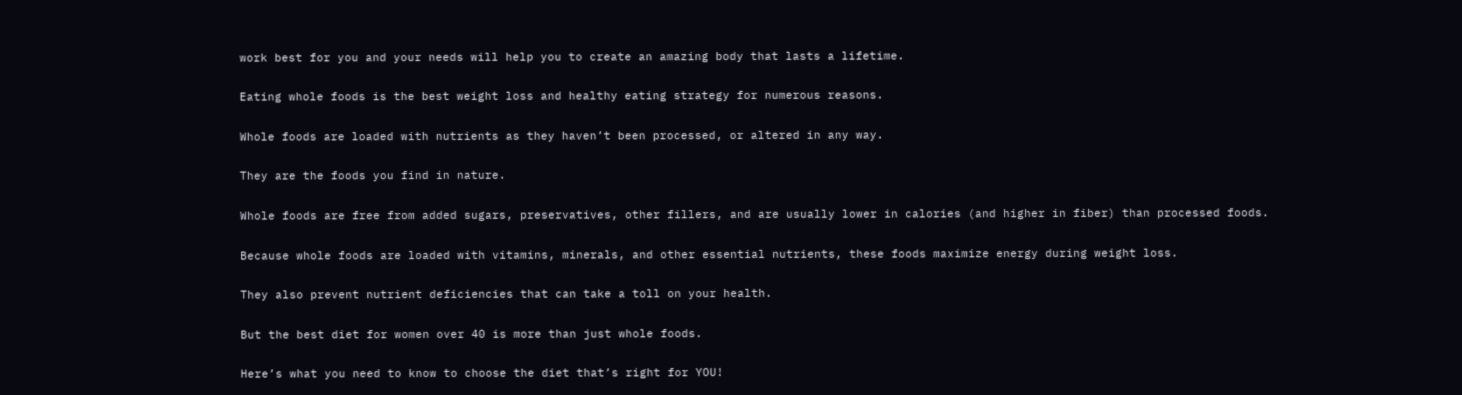work best for you and your needs will help you to create an amazing body that lasts a lifetime.

Eating whole foods is the best weight loss and healthy eating strategy for numerous reasons.

Whole foods are loaded with nutrients as they haven’t been processed, or altered in any way.

They are the foods you find in nature.

Whole foods are free from added sugars, preservatives, other fillers, and are usually lower in calories (and higher in fiber) than processed foods.

Because whole foods are loaded with vitamins, minerals, and other essential nutrients, these foods maximize energy during weight loss.

They also prevent nutrient deficiencies that can take a toll on your health.

But the best diet for women over 40 is more than just whole foods.

Here’s what you need to know to choose the diet that’s right for YOU!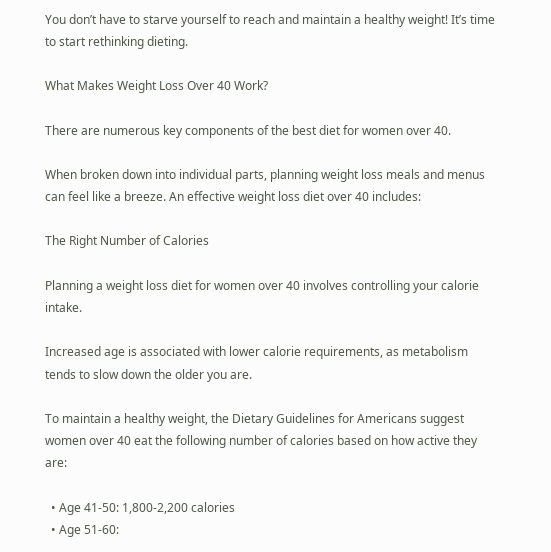You don’t have to starve yourself to reach and maintain a healthy weight! It’s time to start rethinking dieting.

What Makes Weight Loss Over 40 Work?

There are numerous key components of the best diet for women over 40.

When broken down into individual parts, planning weight loss meals and menus can feel like a breeze. An effective weight loss diet over 40 includes:

The Right Number of Calories

Planning a weight loss diet for women over 40 involves controlling your calorie intake.

Increased age is associated with lower calorie requirements, as metabolism tends to slow down the older you are.

To maintain a healthy weight, the Dietary Guidelines for Americans suggest women over 40 eat the following number of calories based on how active they are:

  • Age 41-50: 1,800-2,200 calories
  • Age 51-60: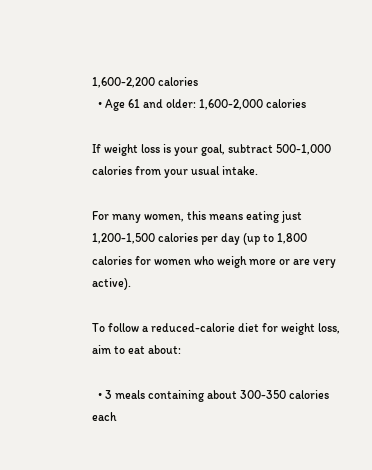1,600-2,200 calories
  • Age 61 and older: 1,600-2,000 calories

If weight loss is your goal, subtract 500-1,000 calories from your usual intake.

For many women, this means eating just 1,200-1,500 calories per day (up to 1,800 calories for women who weigh more or are very active).

To follow a reduced-calorie diet for weight loss, aim to eat about:

  • 3 meals containing about 300-350 calories each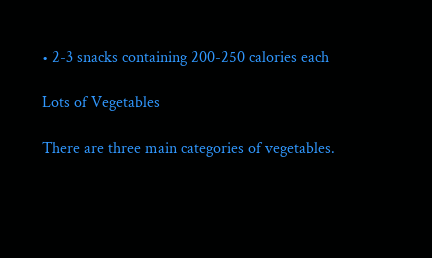• 2-3 snacks containing 200-250 calories each

Lots of Vegetables

There are three main categories of vegetables.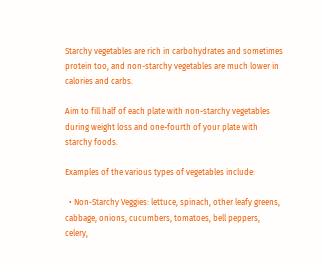Starchy vegetables are rich in carbohydrates and sometimes protein too, and non-starchy vegetables are much lower in calories and carbs.

Aim to fill half of each plate with non-starchy vegetables during weight loss and one-fourth of your plate with starchy foods.

Examples of the various types of vegetables include:

  • Non-Starchy Veggies: lettuce, spinach, other leafy greens, cabbage, onions, cucumbers, tomatoes, bell peppers, celery,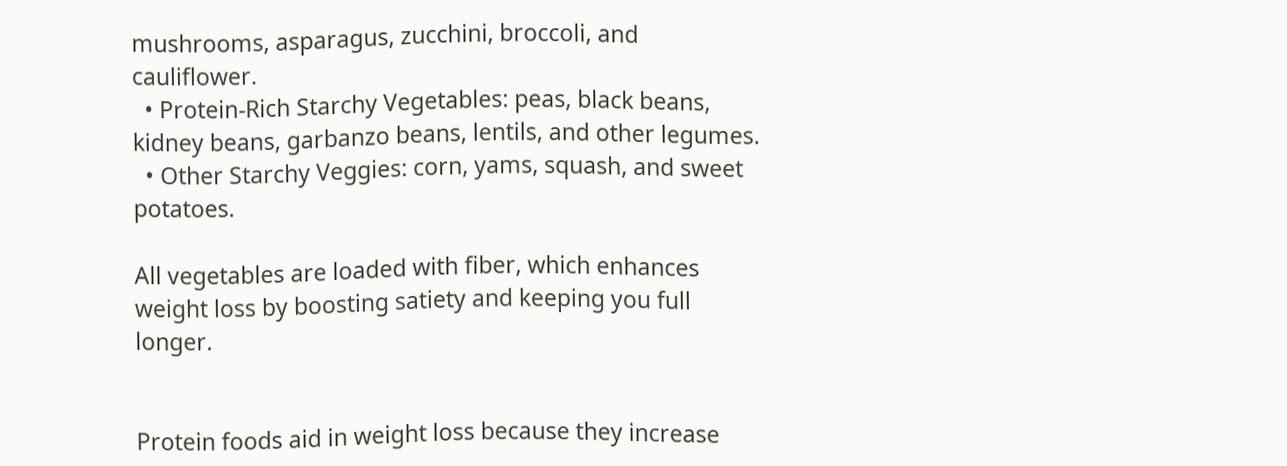mushrooms, asparagus, zucchini, broccoli, and cauliflower.
  • Protein-Rich Starchy Vegetables: peas, black beans, kidney beans, garbanzo beans, lentils, and other legumes.
  • Other Starchy Veggies: corn, yams, squash, and sweet potatoes.

All vegetables are loaded with fiber, which enhances weight loss by boosting satiety and keeping you full longer.


Protein foods aid in weight loss because they increase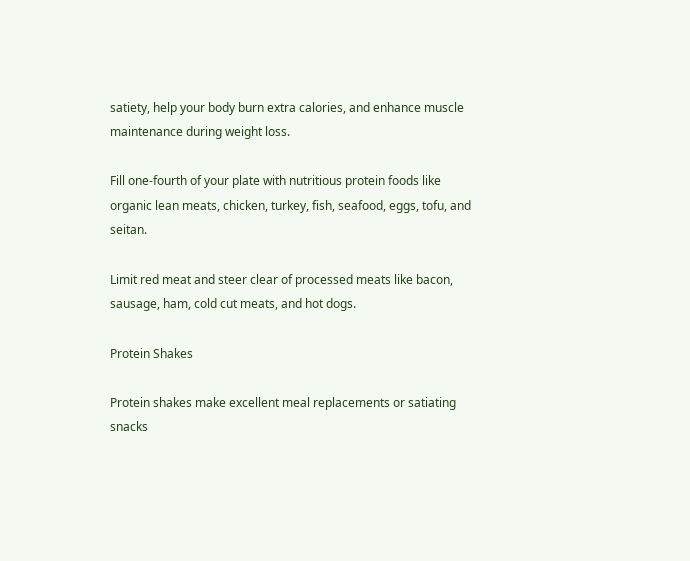satiety, help your body burn extra calories, and enhance muscle maintenance during weight loss.

Fill one-fourth of your plate with nutritious protein foods like organic lean meats, chicken, turkey, fish, seafood, eggs, tofu, and seitan.

Limit red meat and steer clear of processed meats like bacon, sausage, ham, cold cut meats, and hot dogs.

Protein Shakes

Protein shakes make excellent meal replacements or satiating snacks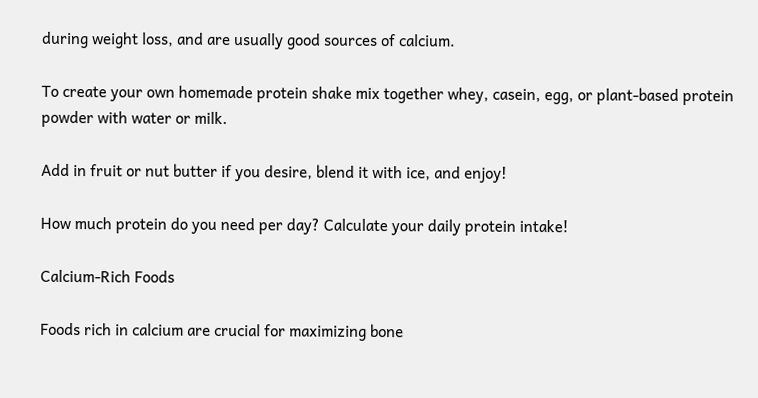during weight loss, and are usually good sources of calcium.

To create your own homemade protein shake mix together whey, casein, egg, or plant-based protein powder with water or milk.

Add in fruit or nut butter if you desire, blend it with ice, and enjoy!

How much protein do you need per day? Calculate your daily protein intake!

Calcium-Rich Foods

Foods rich in calcium are crucial for maximizing bone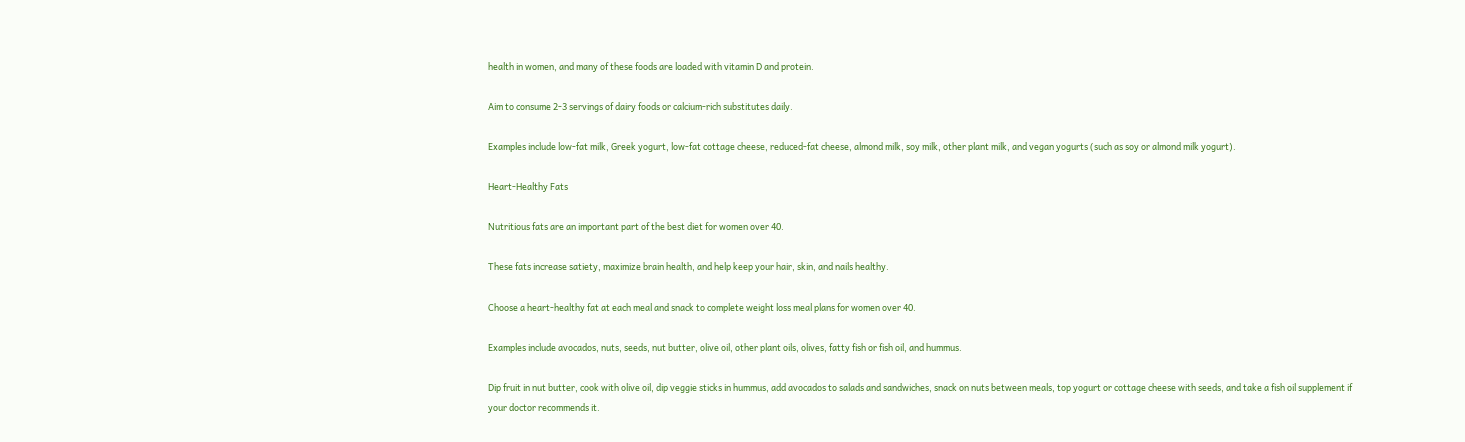health in women, and many of these foods are loaded with vitamin D and protein.

Aim to consume 2-3 servings of dairy foods or calcium-rich substitutes daily.

Examples include low-fat milk, Greek yogurt, low-fat cottage cheese, reduced-fat cheese, almond milk, soy milk, other plant milk, and vegan yogurts (such as soy or almond milk yogurt).

Heart-Healthy Fats

Nutritious fats are an important part of the best diet for women over 40.

These fats increase satiety, maximize brain health, and help keep your hair, skin, and nails healthy.

Choose a heart-healthy fat at each meal and snack to complete weight loss meal plans for women over 40.

Examples include avocados, nuts, seeds, nut butter, olive oil, other plant oils, olives, fatty fish or fish oil, and hummus.

Dip fruit in nut butter, cook with olive oil, dip veggie sticks in hummus, add avocados to salads and sandwiches, snack on nuts between meals, top yogurt or cottage cheese with seeds, and take a fish oil supplement if your doctor recommends it.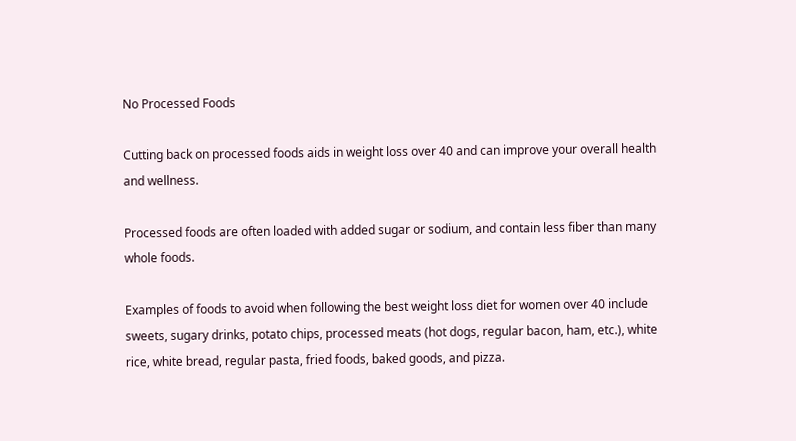No Processed Foods

Cutting back on processed foods aids in weight loss over 40 and can improve your overall health and wellness.

Processed foods are often loaded with added sugar or sodium, and contain less fiber than many whole foods.

Examples of foods to avoid when following the best weight loss diet for women over 40 include sweets, sugary drinks, potato chips, processed meats (hot dogs, regular bacon, ham, etc.), white rice, white bread, regular pasta, fried foods, baked goods, and pizza.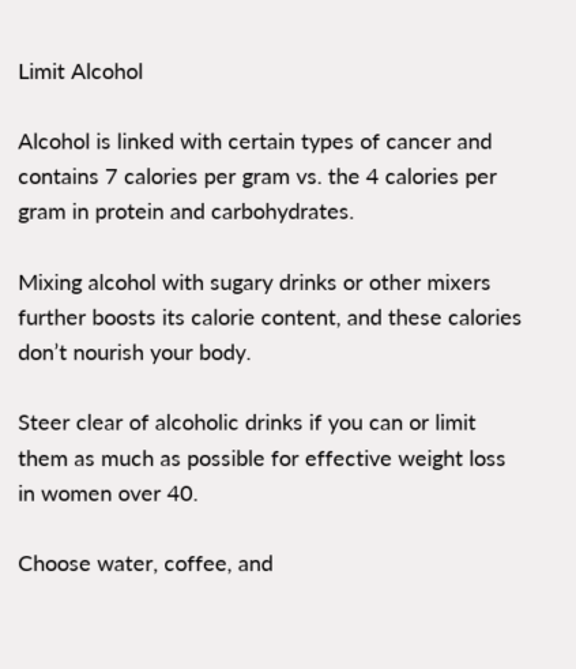Limit Alcohol

Alcohol is linked with certain types of cancer and contains 7 calories per gram vs. the 4 calories per gram in protein and carbohydrates.

Mixing alcohol with sugary drinks or other mixers further boosts its calorie content, and these calories don’t nourish your body.

Steer clear of alcoholic drinks if you can or limit them as much as possible for effective weight loss in women over 40.

Choose water, coffee, and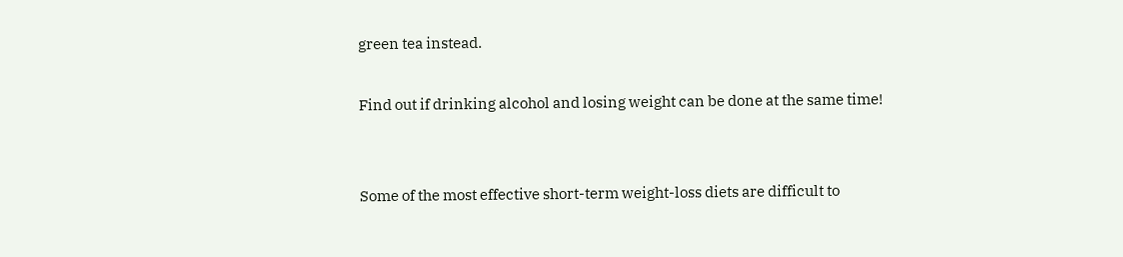green tea instead.

Find out if drinking alcohol and losing weight can be done at the same time!


Some of the most effective short-term weight-loss diets are difficult to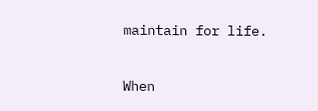maintain for life.

When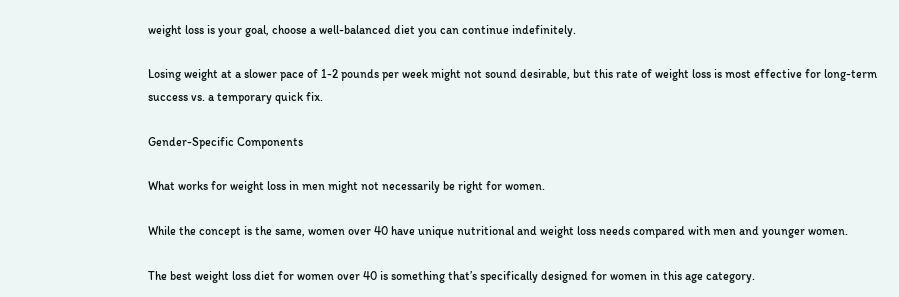weight loss is your goal, choose a well-balanced diet you can continue indefinitely.

Losing weight at a slower pace of 1-2 pounds per week might not sound desirable, but this rate of weight loss is most effective for long-term success vs. a temporary quick fix.

Gender-Specific Components

What works for weight loss in men might not necessarily be right for women.

While the concept is the same, women over 40 have unique nutritional and weight loss needs compared with men and younger women.

The best weight loss diet for women over 40 is something that’s specifically designed for women in this age category.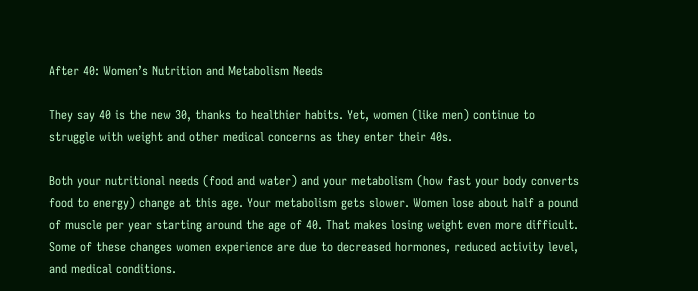After 40: Women’s Nutrition and Metabolism Needs

They say 40 is the new 30, thanks to healthier habits. Yet, women (like men) continue to struggle with weight and other medical concerns as they enter their 40s.

Both your nutritional needs (food and water) and your metabolism (how fast your body converts food to energy) change at this age. Your metabolism gets slower. Women lose about half a pound of muscle per year starting around the age of 40. That makes losing weight even more difficult. Some of these changes women experience are due to decreased hormones, reduced activity level, and medical conditions.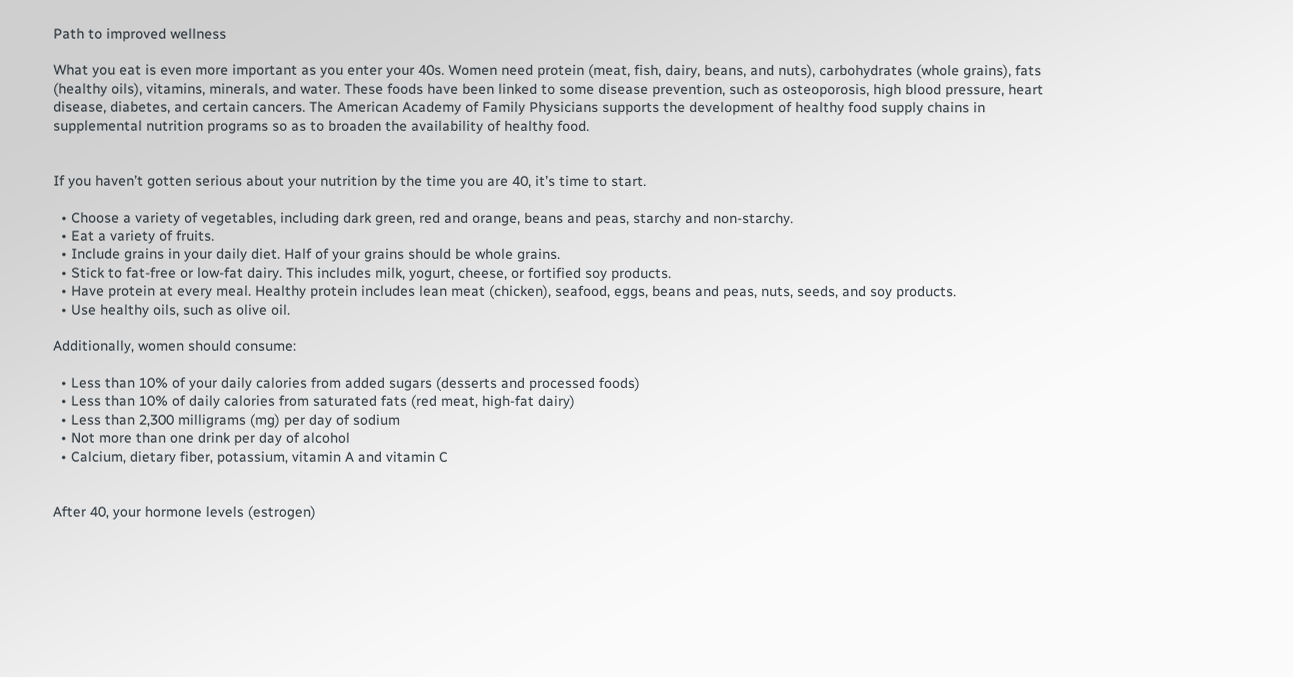Path to improved wellness

What you eat is even more important as you enter your 40s. Women need protein (meat, fish, dairy, beans, and nuts), carbohydrates (whole grains), fats (healthy oils), vitamins, minerals, and water. These foods have been linked to some disease prevention, such as osteoporosis, high blood pressure, heart disease, diabetes, and certain cancers. The American Academy of Family Physicians supports the development of healthy food supply chains in supplemental nutrition programs so as to broaden the availability of healthy food.


If you haven’t gotten serious about your nutrition by the time you are 40, it’s time to start.

  • Choose a variety of vegetables, including dark green, red and orange, beans and peas, starchy and non-starchy.
  • Eat a variety of fruits.
  • Include grains in your daily diet. Half of your grains should be whole grains.
  • Stick to fat-free or low-fat dairy. This includes milk, yogurt, cheese, or fortified soy products.
  • Have protein at every meal. Healthy protein includes lean meat (chicken), seafood, eggs, beans and peas, nuts, seeds, and soy products.
  • Use healthy oils, such as olive oil.

Additionally, women should consume:

  • Less than 10% of your daily calories from added sugars (desserts and processed foods)
  • Less than 10% of daily calories from saturated fats (red meat, high-fat dairy)
  • Less than 2,300 milligrams (mg) per day of sodium
  • Not more than one drink per day of alcohol
  • Calcium, dietary fiber, potassium, vitamin A and vitamin C


After 40, your hormone levels (estrogen)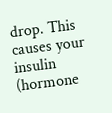drop. This causes your insulin (hormone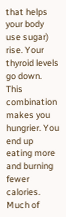that helps your body use sugar) rise. Your thyroid levels go down. This combination makes you hungrier. You end up eating more and burning fewer calories. Much of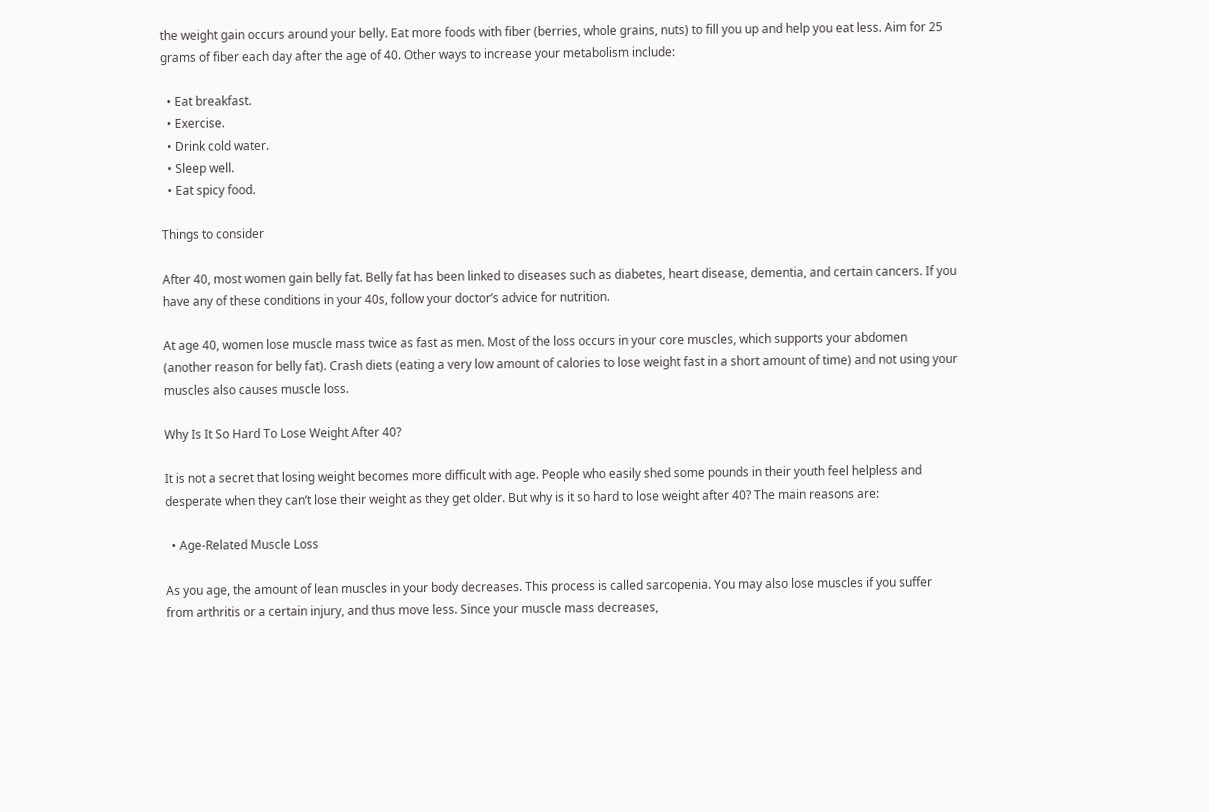the weight gain occurs around your belly. Eat more foods with fiber (berries, whole grains, nuts) to fill you up and help you eat less. Aim for 25 grams of fiber each day after the age of 40. Other ways to increase your metabolism include:

  • Eat breakfast.
  • Exercise.
  • Drink cold water.
  • Sleep well.
  • Eat spicy food.

Things to consider

After 40, most women gain belly fat. Belly fat has been linked to diseases such as diabetes, heart disease, dementia, and certain cancers. If you have any of these conditions in your 40s, follow your doctor’s advice for nutrition.

At age 40, women lose muscle mass twice as fast as men. Most of the loss occurs in your core muscles, which supports your abdomen (another reason for belly fat). Crash diets (eating a very low amount of calories to lose weight fast in a short amount of time) and not using your muscles also causes muscle loss.

Why Is It So Hard To Lose Weight After 40?

It is not a secret that losing weight becomes more difficult with age. People who easily shed some pounds in their youth feel helpless and desperate when they can’t lose their weight as they get older. But why is it so hard to lose weight after 40? The main reasons are:

  • Age-Related Muscle Loss

As you age, the amount of lean muscles in your body decreases. This process is called sarcopenia. You may also lose muscles if you suffer from arthritis or a certain injury, and thus move less. Since your muscle mass decreases,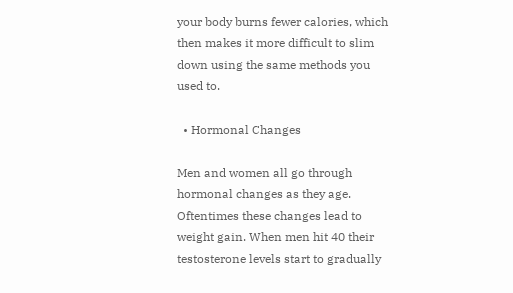your body burns fewer calories, which then makes it more difficult to slim down using the same methods you used to.

  • Hormonal Changes

Men and women all go through hormonal changes as they age. Oftentimes these changes lead to weight gain. When men hit 40 their testosterone levels start to gradually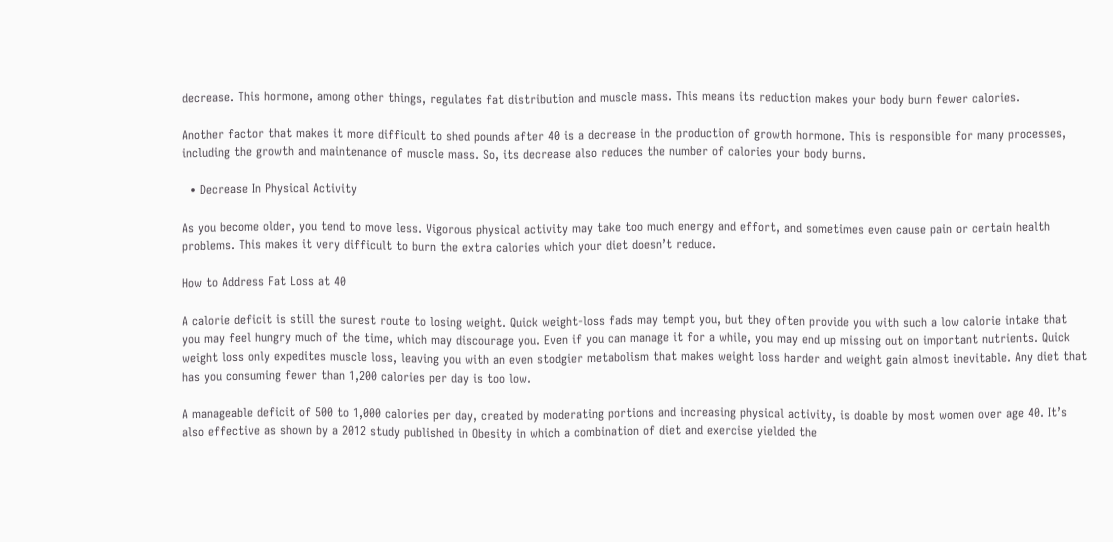decrease. This hormone, among other things, regulates fat distribution and muscle mass. This means its reduction makes your body burn fewer calories.

Another factor that makes it more difficult to shed pounds after 40 is a decrease in the production of growth hormone. This is responsible for many processes, including the growth and maintenance of muscle mass. So, its decrease also reduces the number of calories your body burns.

  • Decrease In Physical Activity

As you become older, you tend to move less. Vigorous physical activity may take too much energy and effort, and sometimes even cause pain or certain health problems. This makes it very difficult to burn the extra calories which your diet doesn’t reduce.

How to Address Fat Loss at 40

A calorie deficit is still the surest route to losing weight. Quick weight-loss fads may tempt you, but they often provide you with such a low calorie intake that you may feel hungry much of the time, which may discourage you. Even if you can manage it for a while, you may end up missing out on important nutrients. Quick weight loss only expedites muscle loss, leaving you with an even stodgier metabolism that makes weight loss harder and weight gain almost inevitable. Any diet that has you consuming fewer than 1,200 calories per day is too low.

A manageable deficit of 500 to 1,000 calories per day, created by moderating portions and increasing physical activity, is doable by most women over age 40. It’s also effective as shown by a 2012 study published in Obesity in which a combination of diet and exercise yielded the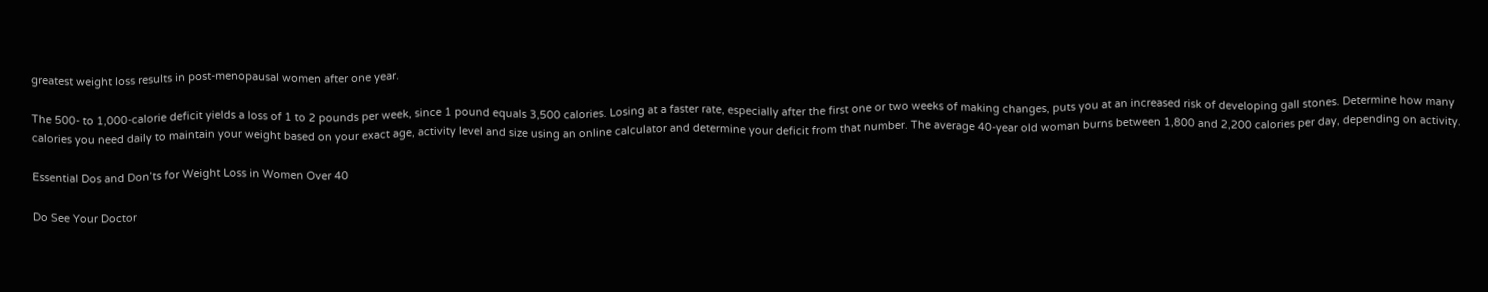greatest weight loss results in post-menopausal women after one year.

The 500- to 1,000-calorie deficit yields a loss of 1 to 2 pounds per week, since 1 pound equals 3,500 calories. Losing at a faster rate, especially after the first one or two weeks of making changes, puts you at an increased risk of developing gall stones. Determine how many calories you need daily to maintain your weight based on your exact age, activity level and size using an online calculator and determine your deficit from that number. The average 40-year old woman burns between 1,800 and 2,200 calories per day, depending on activity.

Essential Dos and Don’ts for Weight Loss in Women Over 40

Do See Your Doctor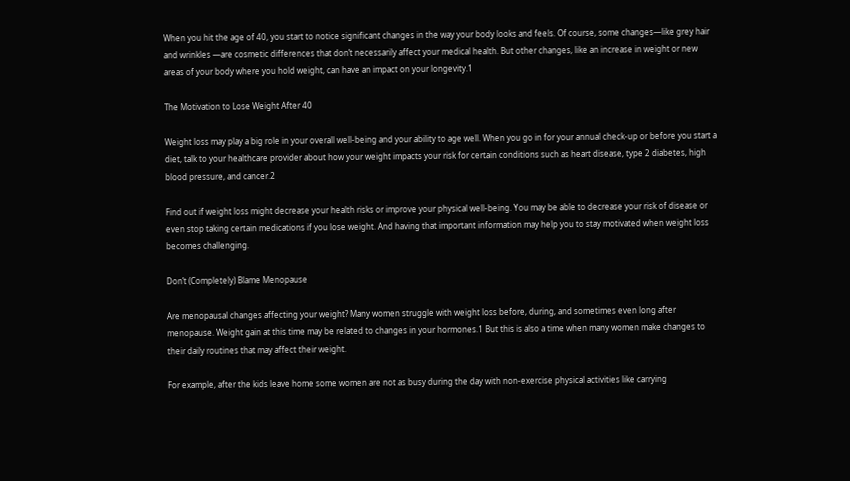When you hit the age of 40, you start to notice significant changes in the way your body looks and feels. Of course, some changes—like grey hair and wrinkles —are cosmetic differences that don’t necessarily affect your medical health. But other changes, like an increase in weight or new areas of your body where you hold weight, can have an impact on your longevity.1

The Motivation to Lose Weight After 40

Weight loss may play a big role in your overall well-being and your ability to age well. When you go in for your annual check-up or before you start a diet, talk to your healthcare provider about how your weight impacts your risk for certain conditions such as heart disease, type 2 diabetes, high blood pressure, and cancer.2

Find out if weight loss might decrease your health risks or improve your physical well-being. You may be able to decrease your risk of disease or even stop taking certain medications if you lose weight. And having that important information may help you to stay motivated when weight loss becomes challenging.

Don’t (Completely) Blame Menopause

Are menopausal changes affecting your weight? Many women struggle with weight loss before, during, and sometimes even long after menopause. Weight gain at this time may be related to changes in your hormones.1 But this is also a time when many women make changes to their daily routines that may affect their weight.

For example, after the kids leave home some women are not as busy during the day with non-exercise physical activities like carrying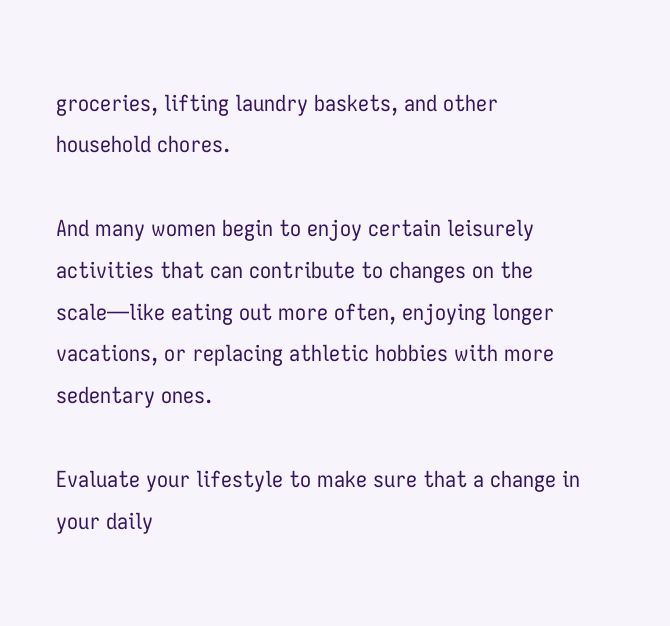groceries, lifting laundry baskets, and other household chores.

And many women begin to enjoy certain leisurely activities that can contribute to changes on the scale—like eating out more often, enjoying longer vacations, or replacing athletic hobbies with more sedentary ones.

Evaluate your lifestyle to make sure that a change in your daily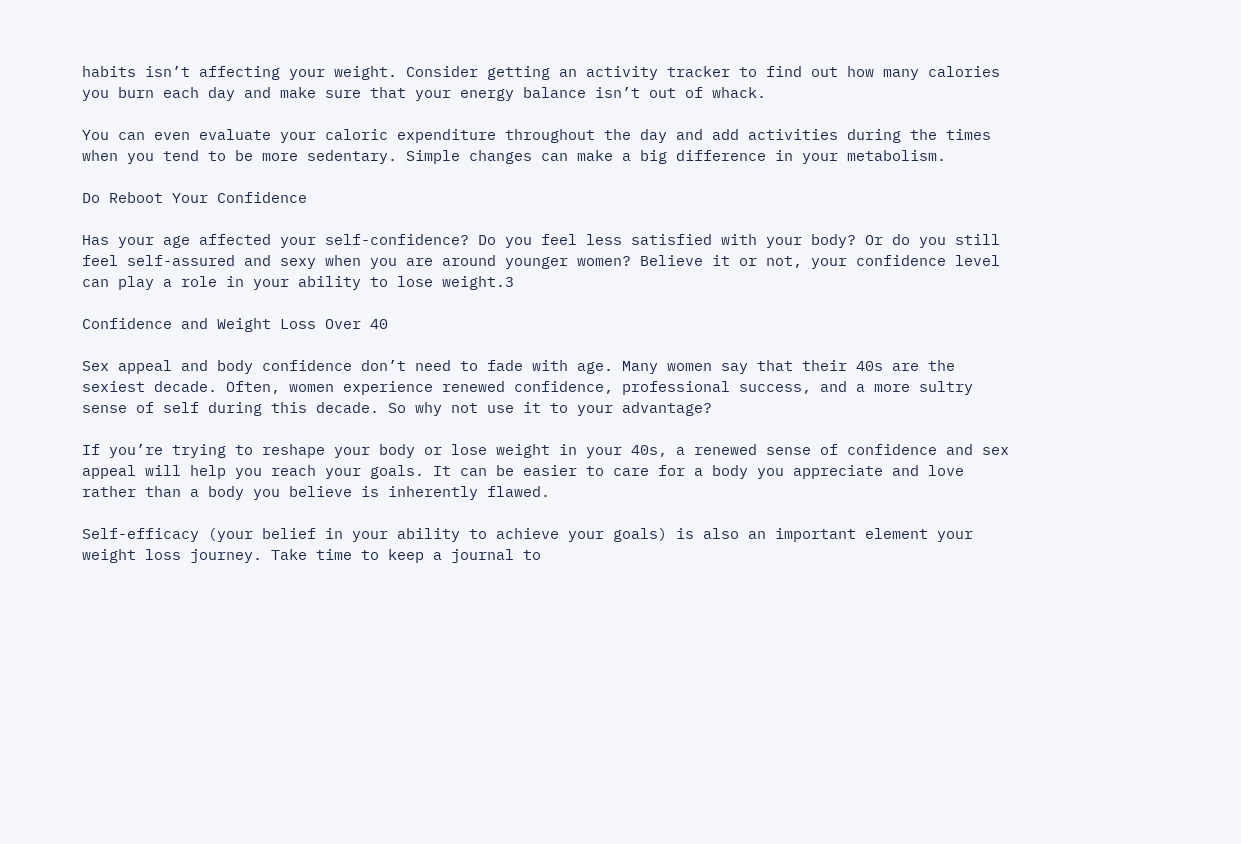habits isn’t affecting your weight. Consider getting an activity tracker to find out how many calories you burn each day and make sure that your energy balance isn’t out of whack.

You can even evaluate your caloric expenditure throughout the day and add activities during the times when you tend to be more sedentary. Simple changes can make a big difference in your metabolism.

Do Reboot Your Confidence

Has your age affected your self-confidence? Do you feel less satisfied with your body? Or do you still feel self-assured and sexy when you are around younger women? Believe it or not, your confidence level can play a role in your ability to lose weight.3

Confidence and Weight Loss Over 40

Sex appeal and body confidence don’t need to fade with age. Many women say that their 40s are the sexiest decade. Often, women experience renewed confidence, professional success, and a more sultry sense of self during this decade. So why not use it to your advantage?

If you’re trying to reshape your body or lose weight in your 40s, a renewed sense of confidence and sex appeal will help you reach your goals. It can be easier to care for a body you appreciate and love rather than a body you believe is inherently flawed.

Self-efficacy (your belief in your ability to achieve your goals) is also an important element your weight loss journey. Take time to keep a journal to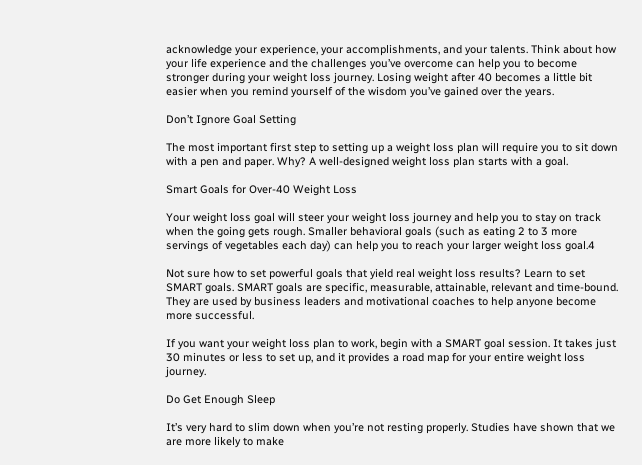acknowledge your experience, your accomplishments, and your talents. Think about how your life experience and the challenges you’ve overcome can help you to become stronger during your weight loss journey. Losing weight after 40 becomes a little bit easier when you remind yourself of the wisdom you’ve gained over the years.

Don’t Ignore Goal Setting

The most important first step to setting up a weight loss plan will require you to sit down with a pen and paper. Why? A well-designed weight loss plan starts with a goal.

Smart Goals for Over-40 Weight Loss

Your weight loss goal will steer your weight loss journey and help you to stay on track when the going gets rough. Smaller behavioral goals (such as eating 2 to 3 more servings of vegetables each day) can help you to reach your larger weight loss goal.4

Not sure how to set powerful goals that yield real weight loss results? Learn to set SMART goals. SMART goals are specific, measurable, attainable, relevant and time-bound. They are used by business leaders and motivational coaches to help anyone become more successful.

If you want your weight loss plan to work, begin with a SMART goal session. It takes just 30 minutes or less to set up, and it provides a road map for your entire weight loss journey.

Do Get Enough Sleep

It’s very hard to slim down when you’re not resting properly. Studies have shown that we are more likely to make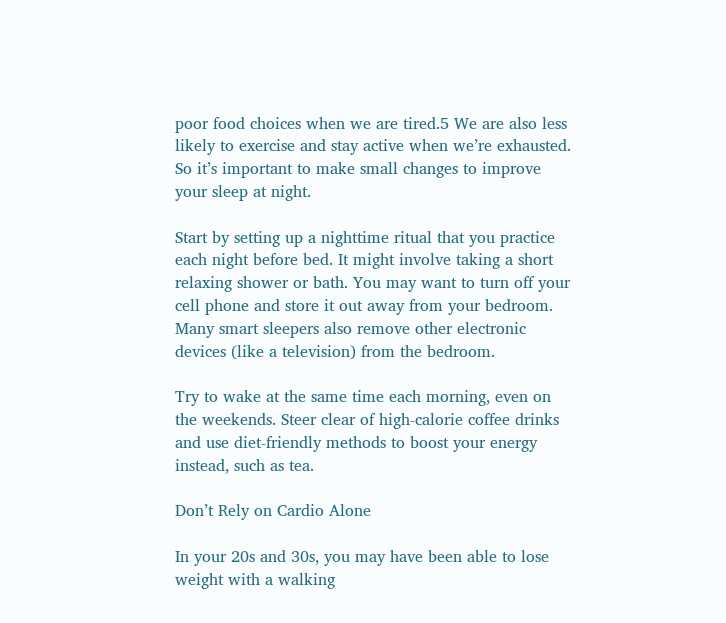poor food choices when we are tired.5 We are also less likely to exercise and stay active when we’re exhausted. So it’s important to make small changes to improve your sleep at night.

Start by setting up a nighttime ritual that you practice each night before bed. It might involve taking a short relaxing shower or bath. You may want to turn off your cell phone and store it out away from your bedroom. Many smart sleepers also remove other electronic devices (like a television) from the bedroom.

Try to wake at the same time each morning, even on the weekends. Steer clear of high-calorie coffee drinks and use diet-friendly methods to boost your energy instead, such as tea.

Don’t Rely on Cardio Alone

In your 20s and 30s, you may have been able to lose weight with a walking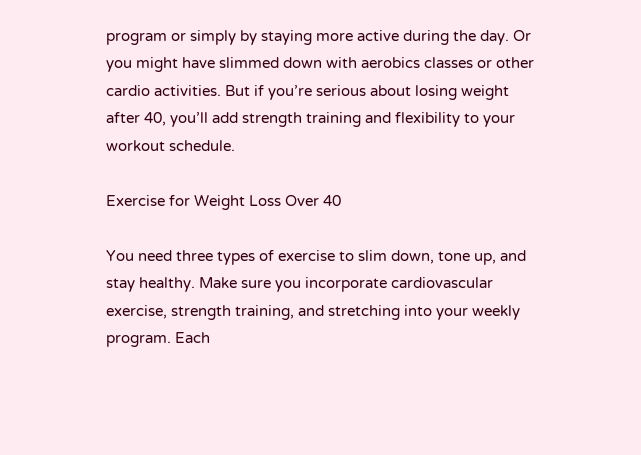program or simply by staying more active during the day. Or you might have slimmed down with aerobics classes or other cardio activities. But if you’re serious about losing weight after 40, you’ll add strength training and flexibility to your workout schedule.

Exercise for Weight Loss Over 40

You need three types of exercise to slim down, tone up, and stay healthy. Make sure you incorporate cardiovascular exercise, strength training, and stretching into your weekly program. Each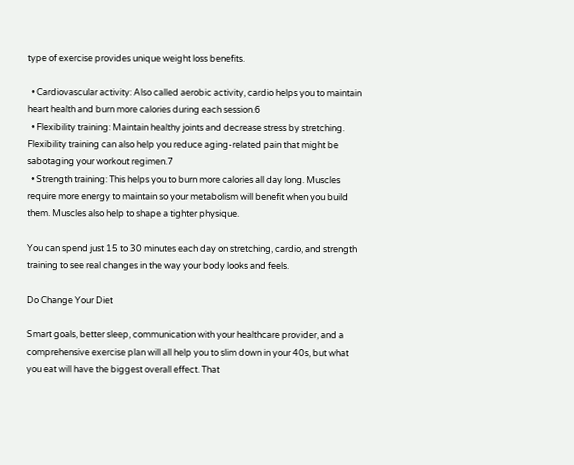type of exercise provides unique weight loss benefits.

  • Cardiovascular activity: Also called aerobic activity, cardio helps you to maintain heart health and burn more calories during each session.6
  • Flexibility training: Maintain healthy joints and decrease stress by stretching. Flexibility training can also help you reduce aging-related pain that might be sabotaging your workout regimen.7
  • Strength training: This helps you to burn more calories all day long. Muscles require more energy to maintain so your metabolism will benefit when you build them. Muscles also help to shape a tighter physique.

You can spend just 15 to 30 minutes each day on stretching, cardio, and strength training to see real changes in the way your body looks and feels.

Do Change Your Diet

Smart goals, better sleep, communication with your healthcare provider, and a comprehensive exercise plan will all help you to slim down in your 40s, but what you eat will have the biggest overall effect. That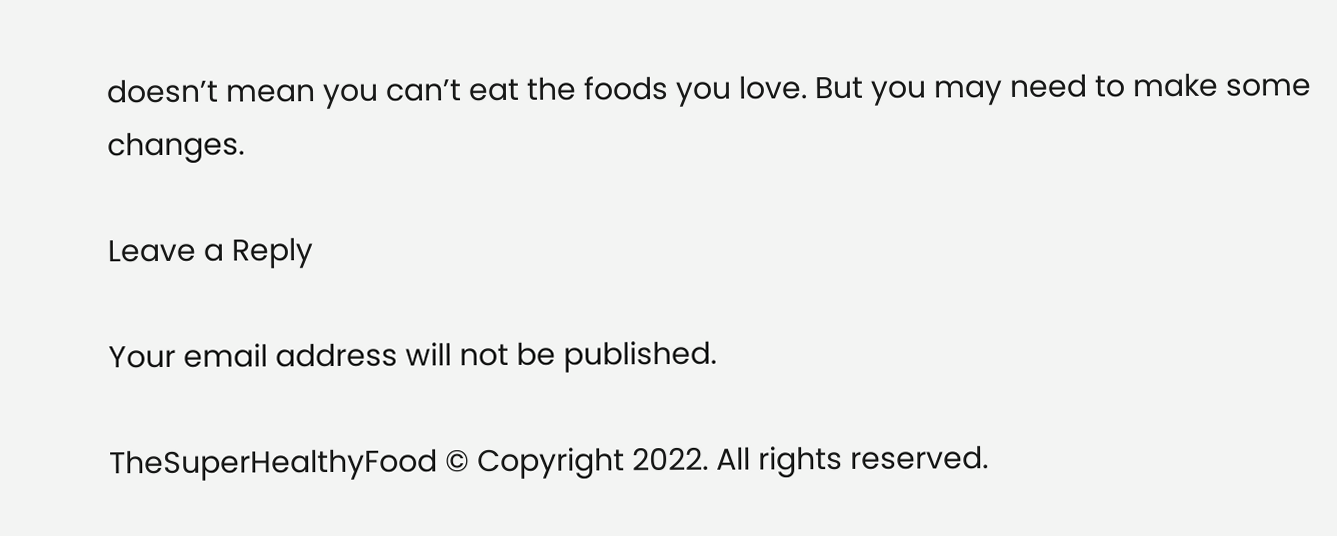doesn’t mean you can’t eat the foods you love. But you may need to make some changes.

Leave a Reply

Your email address will not be published.

TheSuperHealthyFood © Copyright 2022. All rights reserved.